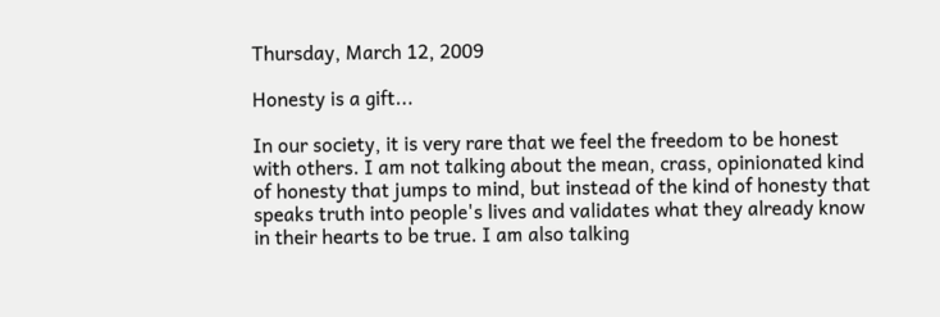Thursday, March 12, 2009

Honesty is a gift...

In our society, it is very rare that we feel the freedom to be honest with others. I am not talking about the mean, crass, opinionated kind of honesty that jumps to mind, but instead of the kind of honesty that speaks truth into people's lives and validates what they already know in their hearts to be true. I am also talking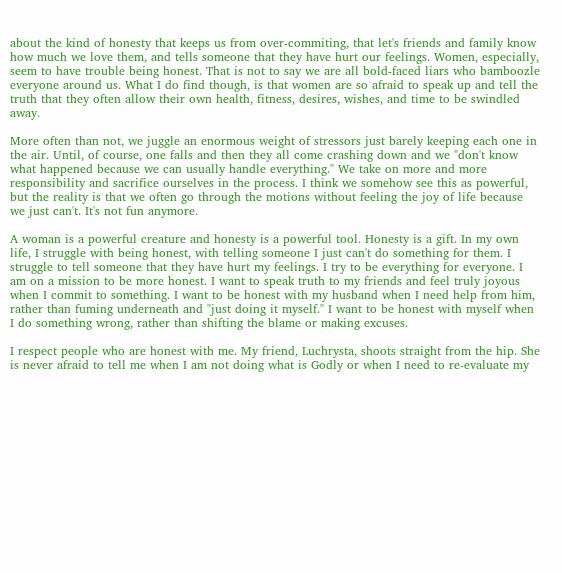about the kind of honesty that keeps us from over-commiting, that let's friends and family know how much we love them, and tells someone that they have hurt our feelings. Women, especially, seem to have trouble being honest. That is not to say we are all bold-faced liars who bamboozle everyone around us. What I do find though, is that women are so afraid to speak up and tell the truth that they often allow their own health, fitness, desires, wishes, and time to be swindled away.

More often than not, we juggle an enormous weight of stressors just barely keeping each one in the air. Until, of course, one falls and then they all come crashing down and we "don't know what happened because we can usually handle everything." We take on more and more responsibility and sacrifice ourselves in the process. I think we somehow see this as powerful, but the reality is that we often go through the motions without feeling the joy of life because we just can't. It's not fun anymore.

A woman is a powerful creature and honesty is a powerful tool. Honesty is a gift. In my own life, I struggle with being honest, with telling someone I just can't do something for them. I struggle to tell someone that they have hurt my feelings. I try to be everything for everyone. I am on a mission to be more honest. I want to speak truth to my friends and feel truly joyous when I commit to something. I want to be honest with my husband when I need help from him, rather than fuming underneath and "just doing it myself." I want to be honest with myself when I do something wrong, rather than shifting the blame or making excuses.

I respect people who are honest with me. My friend, Luchrysta, shoots straight from the hip. She is never afraid to tell me when I am not doing what is Godly or when I need to re-evaluate my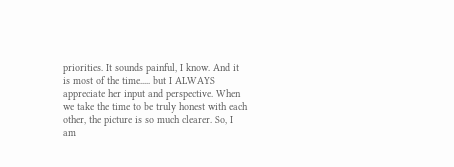priorities. It sounds painful, I know. And it is most of the time..... but I ALWAYS appreciate her input and perspective. When we take the time to be truly honest with each other, the picture is so much clearer. So, I am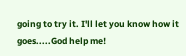going to try it. I'll let you know how it goes.....God help me!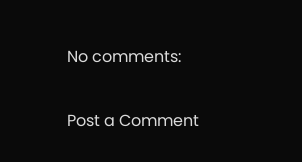No comments:

Post a Comment